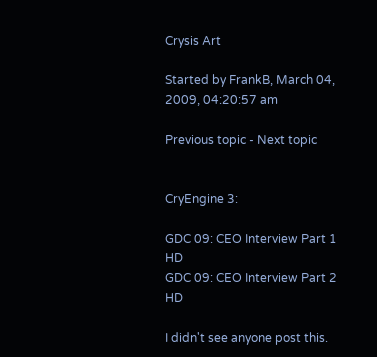Crysis Art

Started by FrankB, March 04, 2009, 04:20:57 am

Previous topic - Next topic


CryEngine 3:

GDC 09: CEO Interview Part 1 HD
GDC 09: CEO Interview Part 2 HD

I didn't see anyone post this.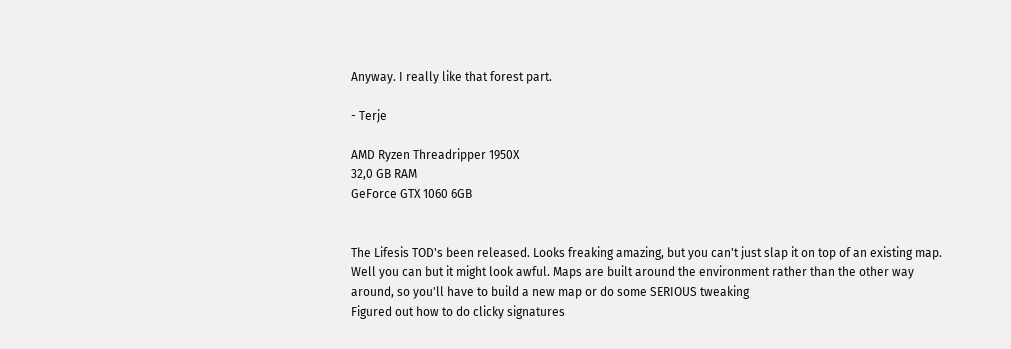Anyway. I really like that forest part.

- Terje

AMD Ryzen Threadripper 1950X
32,0 GB RAM
GeForce GTX 1060 6GB


The Lifesis TOD's been released. Looks freaking amazing, but you can't just slap it on top of an existing map. Well you can but it might look awful. Maps are built around the environment rather than the other way around, so you'll have to build a new map or do some SERIOUS tweaking
Figured out how to do clicky signatures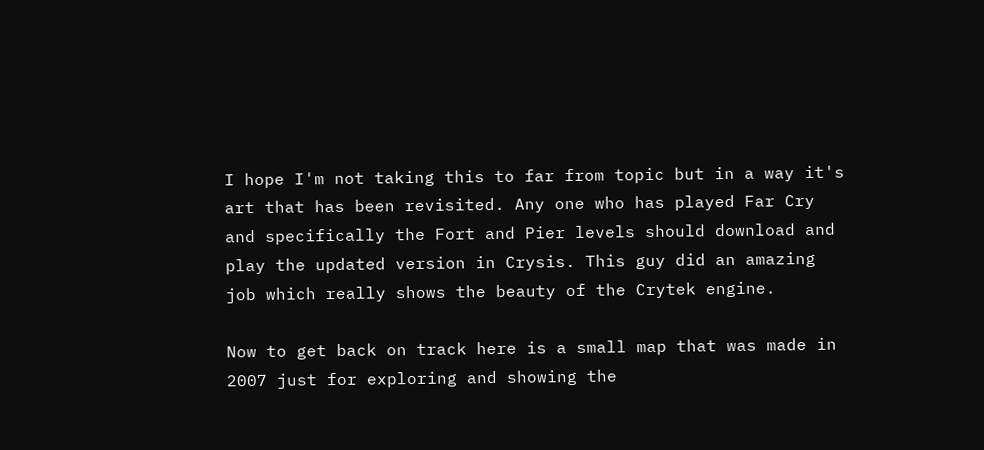I hope I'm not taking this to far from topic but in a way it's art that has been revisited. Any one who has played Far Cry and specifically the Fort and Pier levels should download and play the updated version in Crysis. This guy did an amazing job which really shows the beauty of the Crytek engine.

Now to get back on track here is a small map that was made in 2007 just for exploring and showing the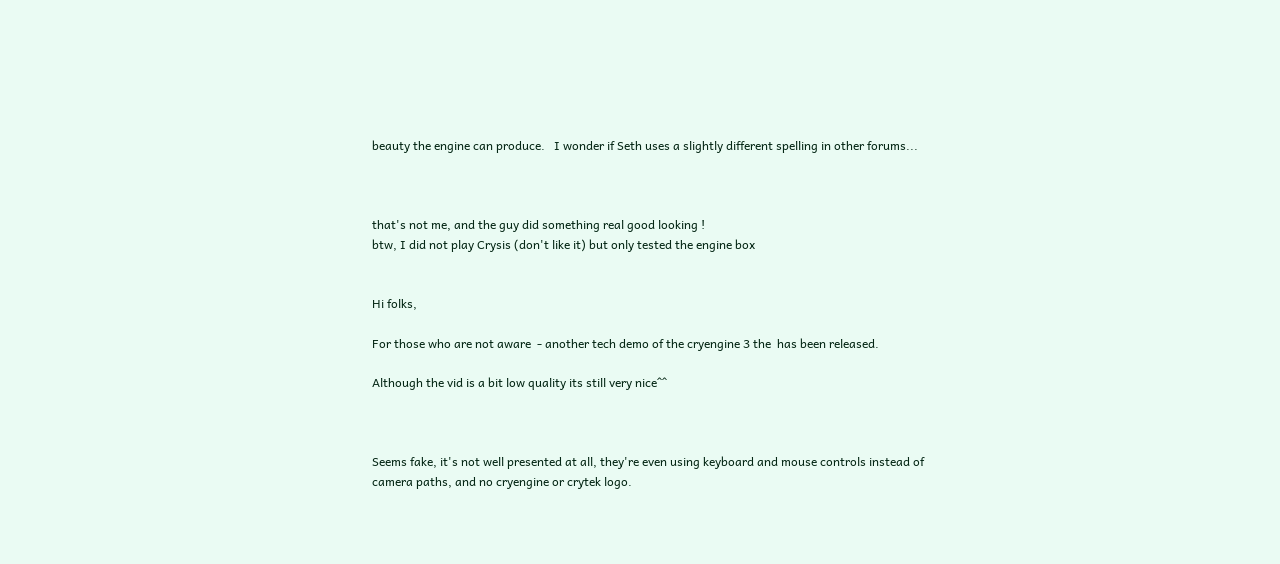beauty the engine can produce.   I wonder if Seth uses a slightly different spelling in other forums...



that's not me, and the guy did something real good looking !
btw, I did not play Crysis (don't like it) but only tested the engine box


Hi folks,

For those who are not aware  - another tech demo of the cryengine 3 the  has been released.

Although the vid is a bit low quality its still very nice^^



Seems fake, it's not well presented at all, they're even using keyboard and mouse controls instead of camera paths, and no cryengine or crytek logo.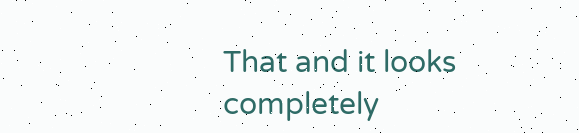That and it looks completely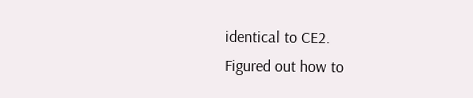identical to CE2.
Figured out how to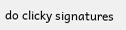do clicky signatures